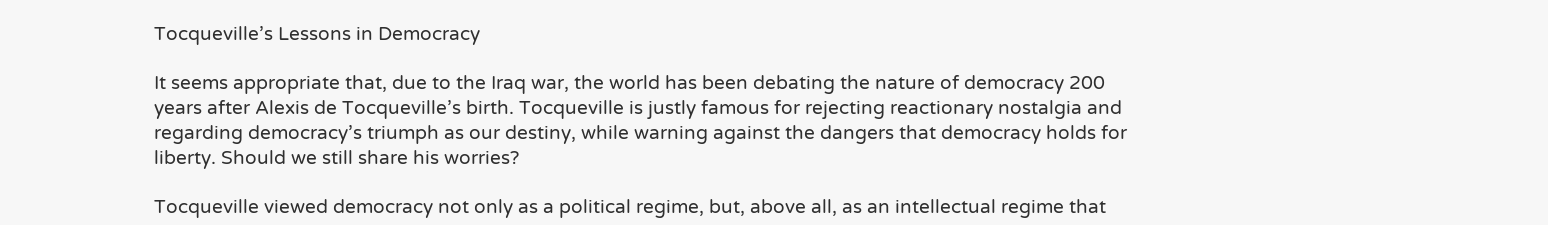Tocqueville’s Lessons in Democracy

It seems appropriate that, due to the Iraq war, the world has been debating the nature of democracy 200 years after Alexis de Tocqueville’s birth. Tocqueville is justly famous for rejecting reactionary nostalgia and regarding democracy’s triumph as our destiny, while warning against the dangers that democracy holds for liberty. Should we still share his worries?

Tocqueville viewed democracy not only as a political regime, but, above all, as an intellectual regime that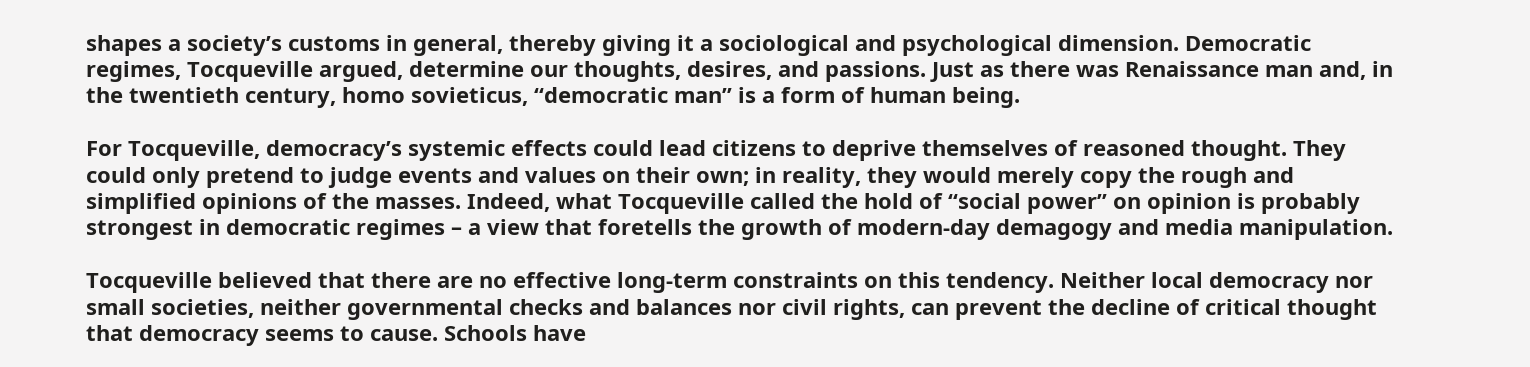shapes a society’s customs in general, thereby giving it a sociological and psychological dimension. Democratic regimes, Tocqueville argued, determine our thoughts, desires, and passions. Just as there was Renaissance man and, in the twentieth century, homo sovieticus, “democratic man” is a form of human being.

For Tocqueville, democracy’s systemic effects could lead citizens to deprive themselves of reasoned thought. They could only pretend to judge events and values on their own; in reality, they would merely copy the rough and simplified opinions of the masses. Indeed, what Tocqueville called the hold of “social power” on opinion is probably strongest in democratic regimes – a view that foretells the growth of modern-day demagogy and media manipulation.

Tocqueville believed that there are no effective long-term constraints on this tendency. Neither local democracy nor small societies, neither governmental checks and balances nor civil rights, can prevent the decline of critical thought that democracy seems to cause. Schools have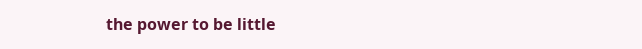the power to be little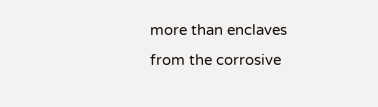more than enclaves from the corrosive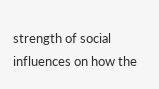strength of social influences on how the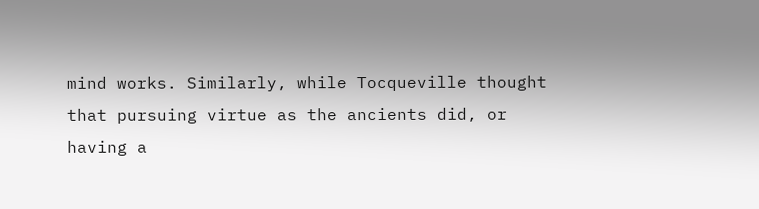mind works. Similarly, while Tocqueville thought that pursuing virtue as the ancients did, or having a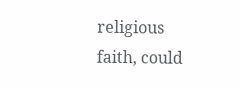religious faith, could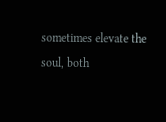sometimes elevate the soul, both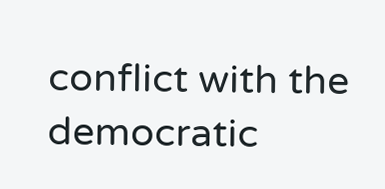conflict with the democratic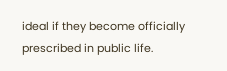ideal if they become officially prescribed in public life.